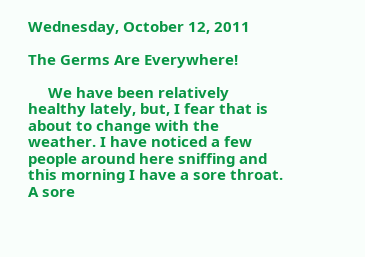Wednesday, October 12, 2011

The Germs Are Everywhere!

     We have been relatively healthy lately, but, I fear that is about to change with the weather. I have noticed a few people around here sniffing and this morning I have a sore throat. A sore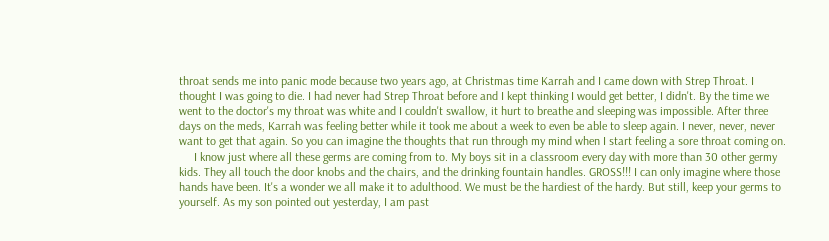throat sends me into panic mode because two years ago, at Christmas time Karrah and I came down with Strep Throat. I thought I was going to die. I had never had Strep Throat before and I kept thinking I would get better, I didn't. By the time we went to the doctor's my throat was white and I couldn't swallow, it hurt to breathe and sleeping was impossible. After three days on the meds, Karrah was feeling better while it took me about a week to even be able to sleep again. I never, never, never want to get that again. So you can imagine the thoughts that run through my mind when I start feeling a sore throat coming on.
     I know just where all these germs are coming from to. My boys sit in a classroom every day with more than 30 other germy kids. They all touch the door knobs and the chairs, and the drinking fountain handles. GROSS!!! I can only imagine where those hands have been. It's a wonder we all make it to adulthood. We must be the hardiest of the hardy. But still, keep your germs to yourself. As my son pointed out yesterday, I am past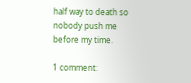half way to death so nobody push me before my time.

1 comment: